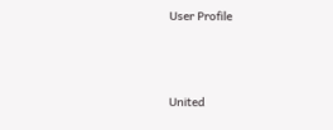User Profile



United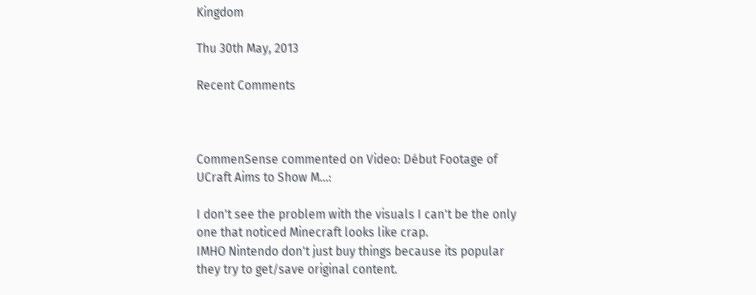Kingdom

Thu 30th May, 2013

Recent Comments



CommenSense commented on Video: Début Footage of UCraft Aims to Show M...:

I don't see the problem with the visuals I can't be the only one that noticed Minecraft looks like crap.
IMHO Nintendo don't just buy things because its popular they try to get/save original content.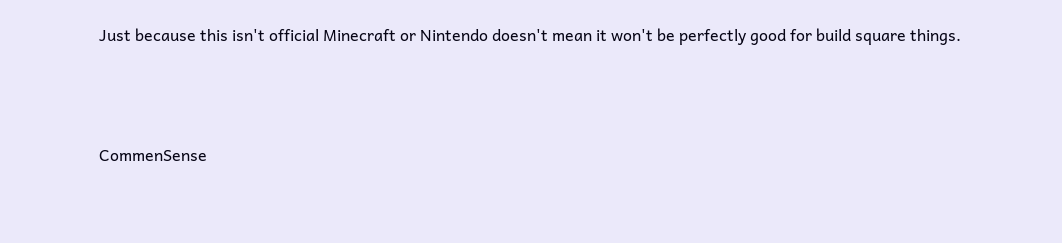Just because this isn't official Minecraft or Nintendo doesn't mean it won't be perfectly good for build square things.



CommenSense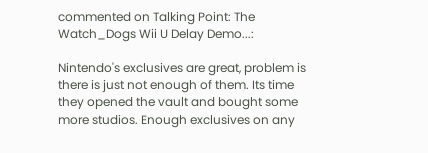commented on Talking Point: The Watch_Dogs Wii U Delay Demo...:

Nintendo's exclusives are great, problem is there is just not enough of them. Its time they opened the vault and bought some more studios. Enough exclusives on any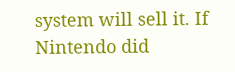system will sell it. If Nintendo did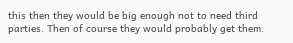this then they would be big enough not to need third parties. Then of course they would probably get them.